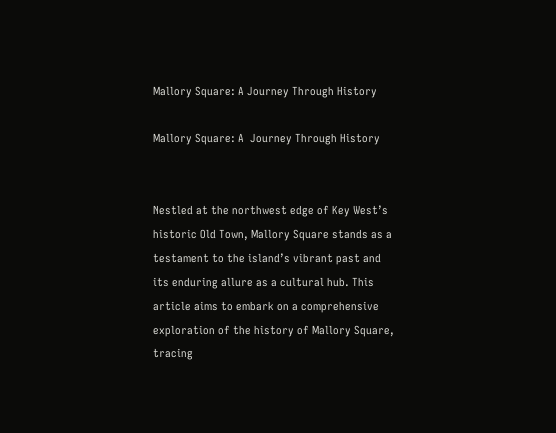Mallory Square: A Journey Through History

Mallory Square: A  Journey Through History


Nestled at the northwest edge of Key West’s historic Old Town, Mallory Square stands as a testament to the island’s vibrant past and its enduring allure as a cultural hub. This article aims to embark on a comprehensive exploration of the history of Mallory Square, tracing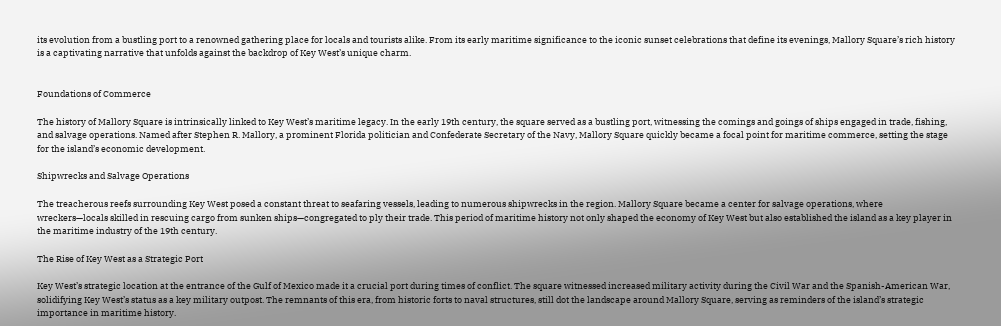its evolution from a bustling port to a renowned gathering place for locals and tourists alike. From its early maritime significance to the iconic sunset celebrations that define its evenings, Mallory Square’s rich history is a captivating narrative that unfolds against the backdrop of Key West’s unique charm.


Foundations of Commerce

The history of Mallory Square is intrinsically linked to Key West’s maritime legacy. In the early 19th century, the square served as a bustling port, witnessing the comings and goings of ships engaged in trade, fishing, and salvage operations. Named after Stephen R. Mallory, a prominent Florida politician and Confederate Secretary of the Navy, Mallory Square quickly became a focal point for maritime commerce, setting the stage for the island’s economic development.

Shipwrecks and Salvage Operations

The treacherous reefs surrounding Key West posed a constant threat to seafaring vessels, leading to numerous shipwrecks in the region. Mallory Square became a center for salvage operations, where wreckers—locals skilled in rescuing cargo from sunken ships—congregated to ply their trade. This period of maritime history not only shaped the economy of Key West but also established the island as a key player in the maritime industry of the 19th century.

The Rise of Key West as a Strategic Port

Key West’s strategic location at the entrance of the Gulf of Mexico made it a crucial port during times of conflict. The square witnessed increased military activity during the Civil War and the Spanish-American War, solidifying Key West’s status as a key military outpost. The remnants of this era, from historic forts to naval structures, still dot the landscape around Mallory Square, serving as reminders of the island’s strategic importance in maritime history.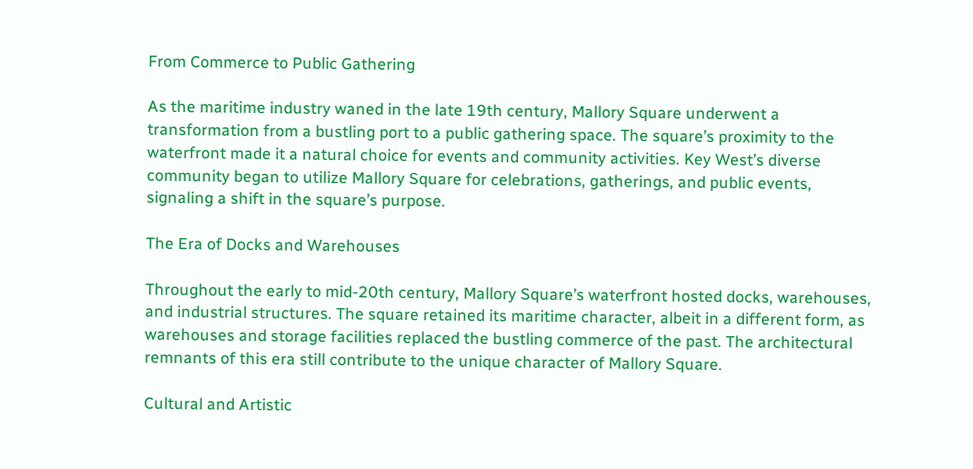From Commerce to Public Gathering

As the maritime industry waned in the late 19th century, Mallory Square underwent a transformation from a bustling port to a public gathering space. The square’s proximity to the waterfront made it a natural choice for events and community activities. Key West’s diverse community began to utilize Mallory Square for celebrations, gatherings, and public events, signaling a shift in the square’s purpose.

The Era of Docks and Warehouses

Throughout the early to mid-20th century, Mallory Square’s waterfront hosted docks, warehouses, and industrial structures. The square retained its maritime character, albeit in a different form, as warehouses and storage facilities replaced the bustling commerce of the past. The architectural remnants of this era still contribute to the unique character of Mallory Square.

Cultural and Artistic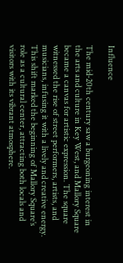Influence

The mid-20th century saw a burgeoning interest in the arts and culture in Key West, and Mallory Square became a canvas for artistic expression. The square witnessed the rise of street performers, artists, and musicians, infusing it with a lively and creative energy. This shift marked the beginning of Mallory Square’s role as a cultural center, attracting both locals and visitors with its vibrant atmosphere.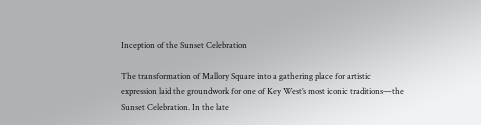Inception of the Sunset Celebration

The transformation of Mallory Square into a gathering place for artistic expression laid the groundwork for one of Key West’s most iconic traditions—the Sunset Celebration. In the late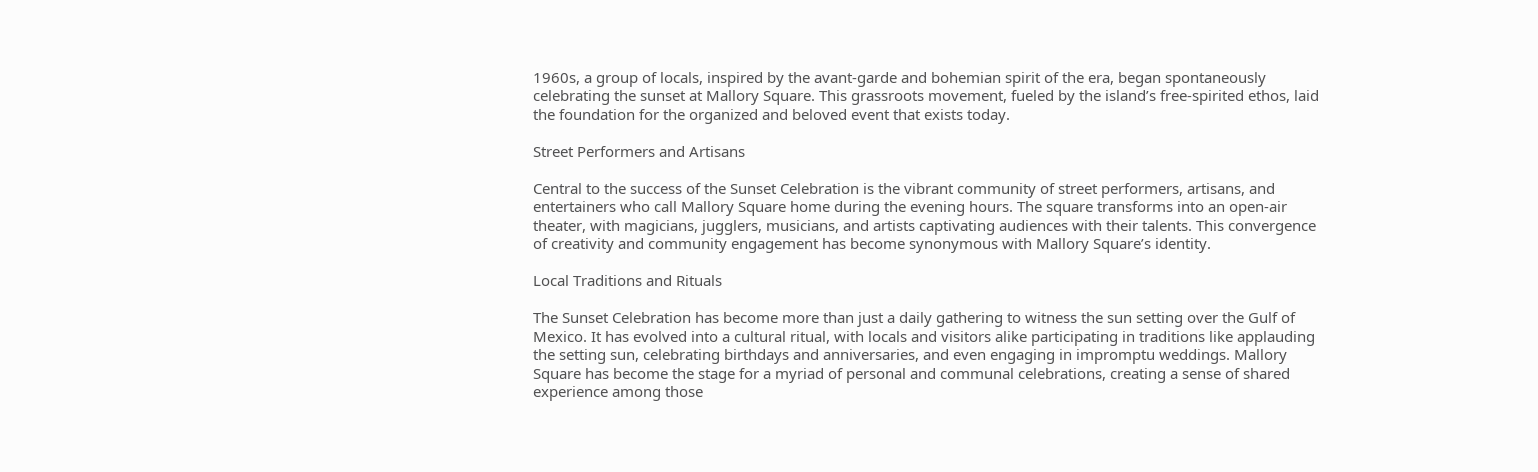1960s, a group of locals, inspired by the avant-garde and bohemian spirit of the era, began spontaneously celebrating the sunset at Mallory Square. This grassroots movement, fueled by the island’s free-spirited ethos, laid the foundation for the organized and beloved event that exists today.

Street Performers and Artisans

Central to the success of the Sunset Celebration is the vibrant community of street performers, artisans, and entertainers who call Mallory Square home during the evening hours. The square transforms into an open-air theater, with magicians, jugglers, musicians, and artists captivating audiences with their talents. This convergence of creativity and community engagement has become synonymous with Mallory Square’s identity.

Local Traditions and Rituals

The Sunset Celebration has become more than just a daily gathering to witness the sun setting over the Gulf of Mexico. It has evolved into a cultural ritual, with locals and visitors alike participating in traditions like applauding the setting sun, celebrating birthdays and anniversaries, and even engaging in impromptu weddings. Mallory Square has become the stage for a myriad of personal and communal celebrations, creating a sense of shared experience among those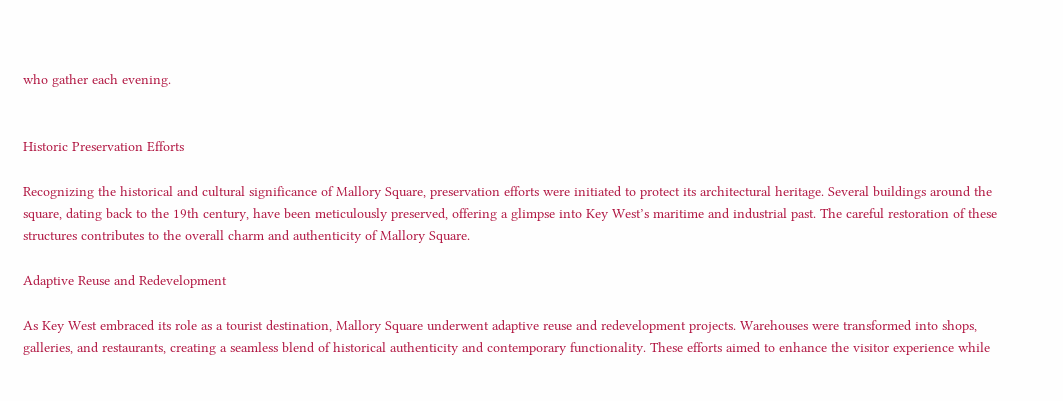who gather each evening.


Historic Preservation Efforts

Recognizing the historical and cultural significance of Mallory Square, preservation efforts were initiated to protect its architectural heritage. Several buildings around the square, dating back to the 19th century, have been meticulously preserved, offering a glimpse into Key West’s maritime and industrial past. The careful restoration of these structures contributes to the overall charm and authenticity of Mallory Square.

Adaptive Reuse and Redevelopment

As Key West embraced its role as a tourist destination, Mallory Square underwent adaptive reuse and redevelopment projects. Warehouses were transformed into shops, galleries, and restaurants, creating a seamless blend of historical authenticity and contemporary functionality. These efforts aimed to enhance the visitor experience while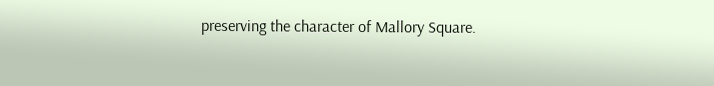preserving the character of Mallory Square.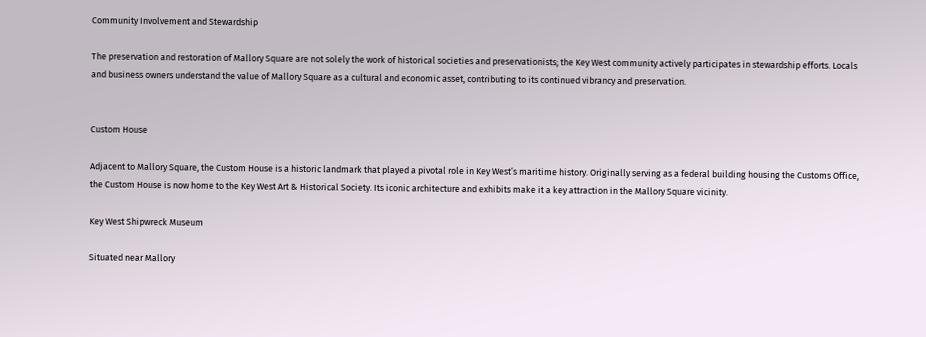Community Involvement and Stewardship

The preservation and restoration of Mallory Square are not solely the work of historical societies and preservationists; the Key West community actively participates in stewardship efforts. Locals and business owners understand the value of Mallory Square as a cultural and economic asset, contributing to its continued vibrancy and preservation.


Custom House

Adjacent to Mallory Square, the Custom House is a historic landmark that played a pivotal role in Key West’s maritime history. Originally serving as a federal building housing the Customs Office, the Custom House is now home to the Key West Art & Historical Society. Its iconic architecture and exhibits make it a key attraction in the Mallory Square vicinity.

Key West Shipwreck Museum

Situated near Mallory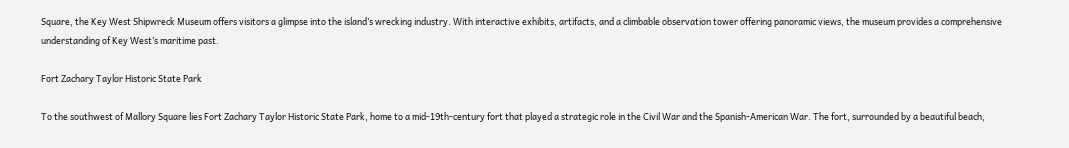Square, the Key West Shipwreck Museum offers visitors a glimpse into the island’s wrecking industry. With interactive exhibits, artifacts, and a climbable observation tower offering panoramic views, the museum provides a comprehensive understanding of Key West’s maritime past.

Fort Zachary Taylor Historic State Park

To the southwest of Mallory Square lies Fort Zachary Taylor Historic State Park, home to a mid-19th-century fort that played a strategic role in the Civil War and the Spanish-American War. The fort, surrounded by a beautiful beach,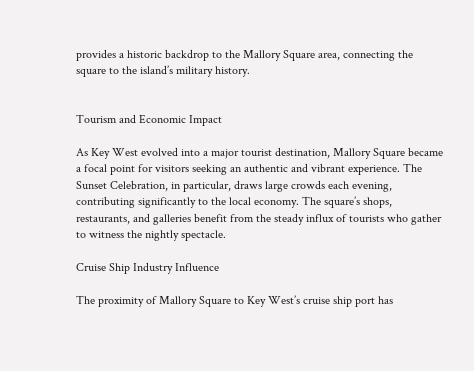provides a historic backdrop to the Mallory Square area, connecting the square to the island’s military history.


Tourism and Economic Impact

As Key West evolved into a major tourist destination, Mallory Square became a focal point for visitors seeking an authentic and vibrant experience. The Sunset Celebration, in particular, draws large crowds each evening, contributing significantly to the local economy. The square’s shops, restaurants, and galleries benefit from the steady influx of tourists who gather to witness the nightly spectacle.

Cruise Ship Industry Influence

The proximity of Mallory Square to Key West’s cruise ship port has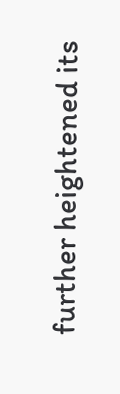further heightened its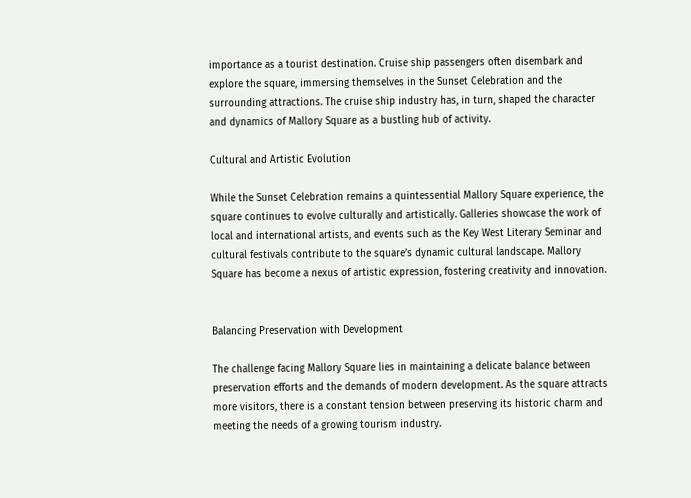importance as a tourist destination. Cruise ship passengers often disembark and explore the square, immersing themselves in the Sunset Celebration and the surrounding attractions. The cruise ship industry has, in turn, shaped the character and dynamics of Mallory Square as a bustling hub of activity.

Cultural and Artistic Evolution

While the Sunset Celebration remains a quintessential Mallory Square experience, the square continues to evolve culturally and artistically. Galleries showcase the work of local and international artists, and events such as the Key West Literary Seminar and cultural festivals contribute to the square’s dynamic cultural landscape. Mallory Square has become a nexus of artistic expression, fostering creativity and innovation.


Balancing Preservation with Development

The challenge facing Mallory Square lies in maintaining a delicate balance between preservation efforts and the demands of modern development. As the square attracts more visitors, there is a constant tension between preserving its historic charm and meeting the needs of a growing tourism industry.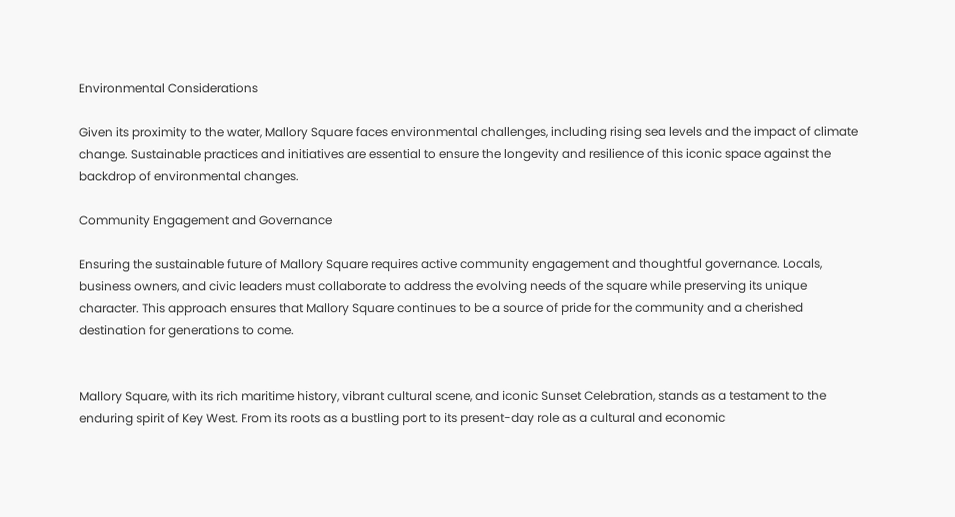Environmental Considerations

Given its proximity to the water, Mallory Square faces environmental challenges, including rising sea levels and the impact of climate change. Sustainable practices and initiatives are essential to ensure the longevity and resilience of this iconic space against the backdrop of environmental changes.

Community Engagement and Governance

Ensuring the sustainable future of Mallory Square requires active community engagement and thoughtful governance. Locals, business owners, and civic leaders must collaborate to address the evolving needs of the square while preserving its unique character. This approach ensures that Mallory Square continues to be a source of pride for the community and a cherished destination for generations to come.


Mallory Square, with its rich maritime history, vibrant cultural scene, and iconic Sunset Celebration, stands as a testament to the enduring spirit of Key West. From its roots as a bustling port to its present-day role as a cultural and economic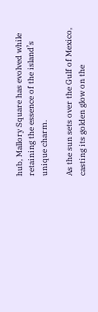hub, Mallory Square has evolved while retaining the essence of the island’s unique charm.

As the sun sets over the Gulf of Mexico, casting its golden glow on the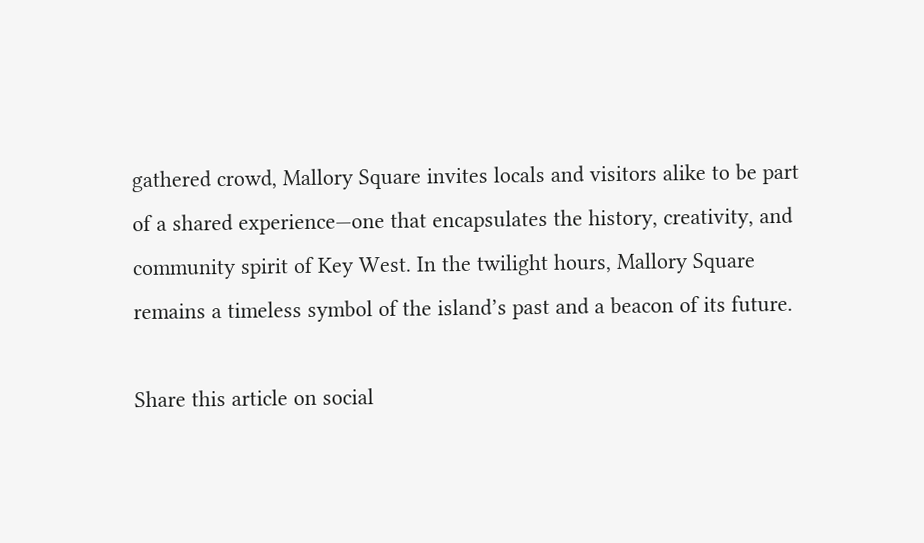gathered crowd, Mallory Square invites locals and visitors alike to be part of a shared experience—one that encapsulates the history, creativity, and community spirit of Key West. In the twilight hours, Mallory Square remains a timeless symbol of the island’s past and a beacon of its future.

Share this article on social